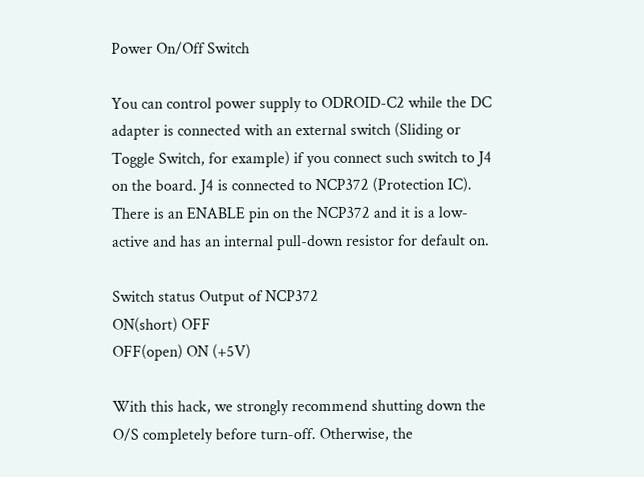Power On/Off Switch

You can control power supply to ODROID-C2 while the DC adapter is connected with an external switch (Sliding or Toggle Switch, for example) if you connect such switch to J4 on the board. J4 is connected to NCP372 (Protection IC). There is an ENABLE pin on the NCP372 and it is a low-active and has an internal pull-down resistor for default on.

Switch status Output of NCP372
ON(short) OFF
OFF(open) ON (+5V)

With this hack, we strongly recommend shutting down the O/S completely before turn-off. Otherwise, the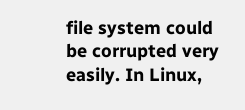file system could be corrupted very easily. In Linux,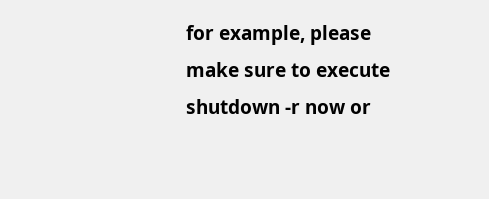for example, please make sure to execute shutdown -r now or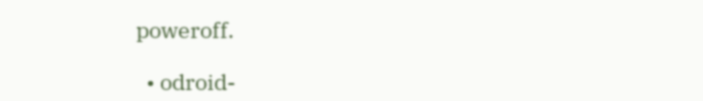poweroff.

  • odroid-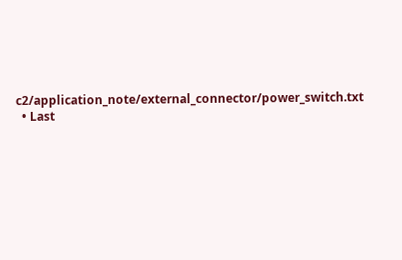c2/application_note/external_connector/power_switch.txt
  • Last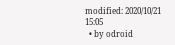modified: 2020/10/21 15:05
  • by odroid